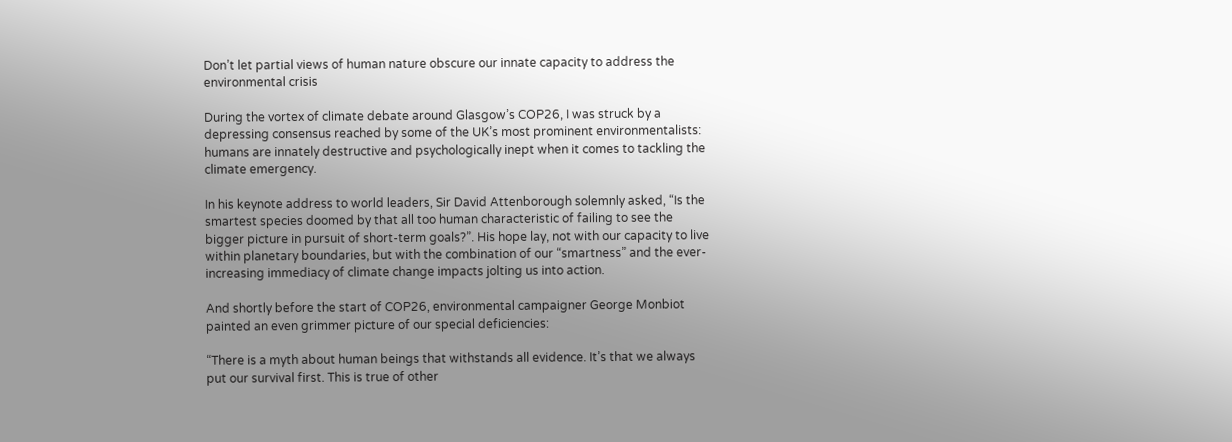Don’t let partial views of human nature obscure our innate capacity to address the environmental crisis

During the vortex of climate debate around Glasgow’s COP26, I was struck by a depressing consensus reached by some of the UK’s most prominent environmentalists: humans are innately destructive and psychologically inept when it comes to tackling the climate emergency.

In his keynote address to world leaders, Sir David Attenborough solemnly asked, “Is the smartest species doomed by that all too human characteristic of failing to see the bigger picture in pursuit of short-term goals?”. His hope lay, not with our capacity to live within planetary boundaries, but with the combination of our “smartness” and the ever-increasing immediacy of climate change impacts jolting us into action.

And shortly before the start of COP26, environmental campaigner George Monbiot painted an even grimmer picture of our special deficiencies:

“There is a myth about human beings that withstands all evidence. It’s that we always put our survival first. This is true of other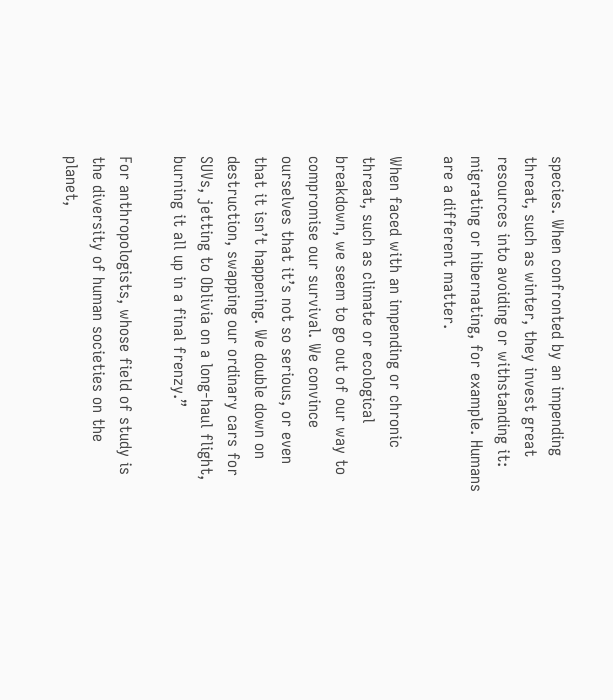species. When confronted by an impending threat, such as winter, they invest great resources into avoiding or withstanding it: migrating or hibernating, for example. Humans are a different matter.

When faced with an impending or chronic threat, such as climate or ecological breakdown, we seem to go out of our way to compromise our survival. We convince ourselves that it’s not so serious, or even that it isn’t happening. We double down on destruction, swapping our ordinary cars for SUVs, jetting to Oblivia on a long-haul flight, burning it all up in a final frenzy.”

For anthropologists, whose field of study is the diversity of human societies on the planet,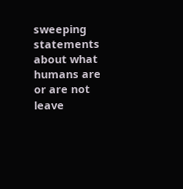sweeping statements about what humans are or are not leave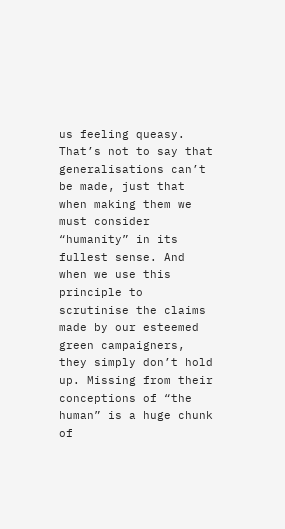us feeling queasy. That’s not to say that generalisations can’t be made, just that when making them we must consider “humanity” in its fullest sense. And when we use this principle to scrutinise the claims made by our esteemed green campaigners, they simply don’t hold up. Missing from their conceptions of “the human” is a huge chunk of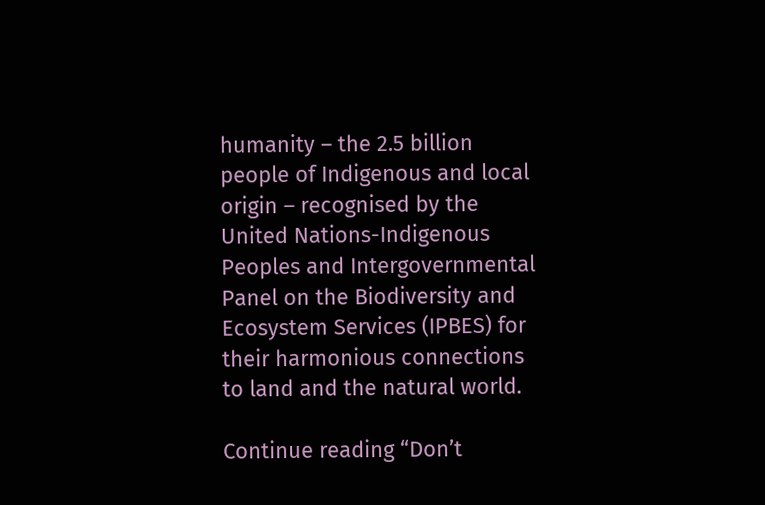humanity – the 2.5 billion people of Indigenous and local origin – recognised by the United Nations-Indigenous Peoples and Intergovernmental Panel on the Biodiversity and Ecosystem Services (IPBES) for their harmonious connections to land and the natural world.

Continue reading “Don’t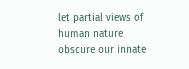let partial views of human nature obscure our innate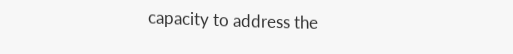capacity to address the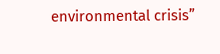environmental crisis”